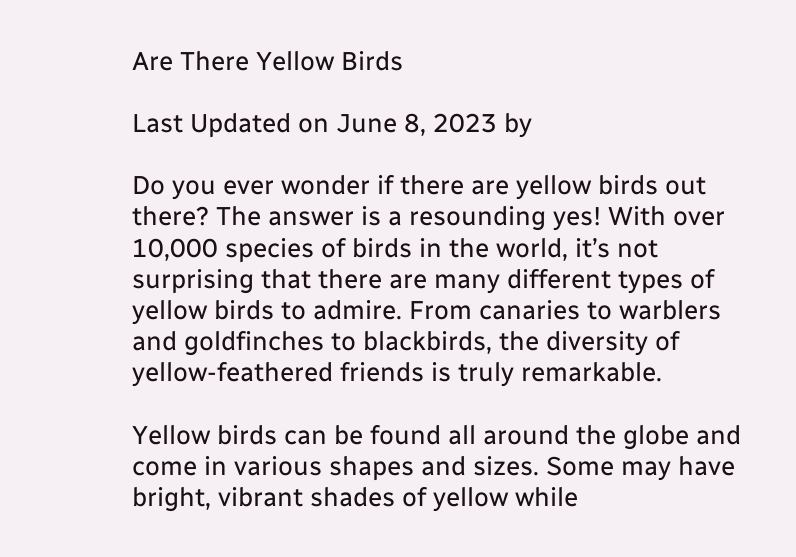Are There Yellow Birds

Last Updated on June 8, 2023 by

Do you ever wonder if there are yellow birds out there? The answer is a resounding yes! With over 10,000 species of birds in the world, it’s not surprising that there are many different types of yellow birds to admire. From canaries to warblers and goldfinches to blackbirds, the diversity of yellow-feathered friends is truly remarkable.

Yellow birds can be found all around the globe and come in various shapes and sizes. Some may have bright, vibrant shades of yellow while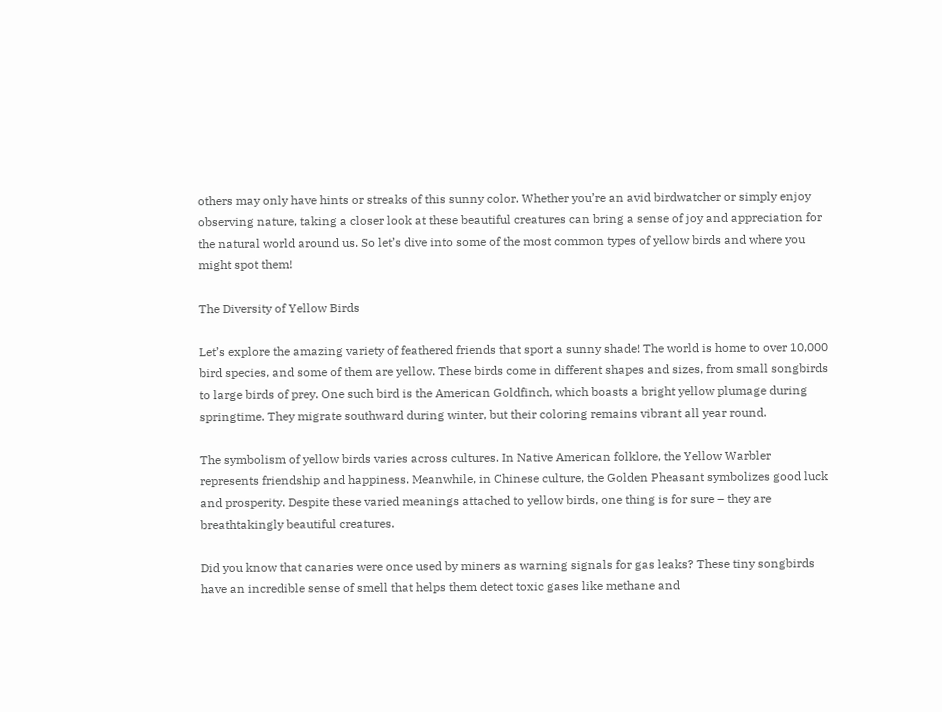others may only have hints or streaks of this sunny color. Whether you’re an avid birdwatcher or simply enjoy observing nature, taking a closer look at these beautiful creatures can bring a sense of joy and appreciation for the natural world around us. So let’s dive into some of the most common types of yellow birds and where you might spot them!

The Diversity of Yellow Birds

Let’s explore the amazing variety of feathered friends that sport a sunny shade! The world is home to over 10,000 bird species, and some of them are yellow. These birds come in different shapes and sizes, from small songbirds to large birds of prey. One such bird is the American Goldfinch, which boasts a bright yellow plumage during springtime. They migrate southward during winter, but their coloring remains vibrant all year round.

The symbolism of yellow birds varies across cultures. In Native American folklore, the Yellow Warbler represents friendship and happiness. Meanwhile, in Chinese culture, the Golden Pheasant symbolizes good luck and prosperity. Despite these varied meanings attached to yellow birds, one thing is for sure – they are breathtakingly beautiful creatures.

Did you know that canaries were once used by miners as warning signals for gas leaks? These tiny songbirds have an incredible sense of smell that helps them detect toxic gases like methane and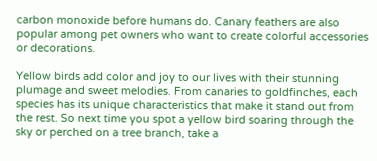carbon monoxide before humans do. Canary feathers are also popular among pet owners who want to create colorful accessories or decorations.

Yellow birds add color and joy to our lives with their stunning plumage and sweet melodies. From canaries to goldfinches, each species has its unique characteristics that make it stand out from the rest. So next time you spot a yellow bird soaring through the sky or perched on a tree branch, take a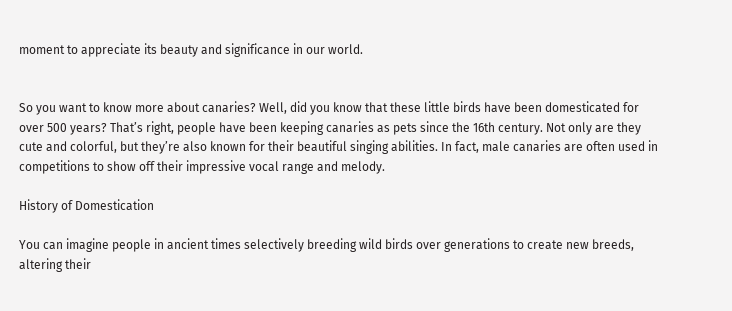moment to appreciate its beauty and significance in our world.


So you want to know more about canaries? Well, did you know that these little birds have been domesticated for over 500 years? That’s right, people have been keeping canaries as pets since the 16th century. Not only are they cute and colorful, but they’re also known for their beautiful singing abilities. In fact, male canaries are often used in competitions to show off their impressive vocal range and melody.

History of Domestication

You can imagine people in ancient times selectively breeding wild birds over generations to create new breeds, altering their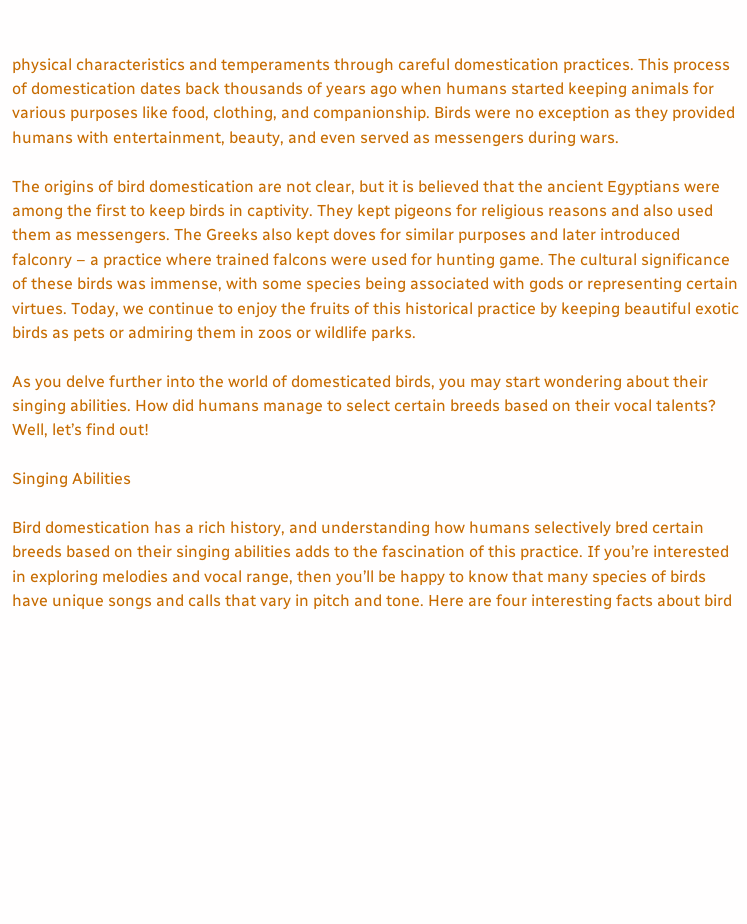physical characteristics and temperaments through careful domestication practices. This process of domestication dates back thousands of years ago when humans started keeping animals for various purposes like food, clothing, and companionship. Birds were no exception as they provided humans with entertainment, beauty, and even served as messengers during wars.

The origins of bird domestication are not clear, but it is believed that the ancient Egyptians were among the first to keep birds in captivity. They kept pigeons for religious reasons and also used them as messengers. The Greeks also kept doves for similar purposes and later introduced falconry – a practice where trained falcons were used for hunting game. The cultural significance of these birds was immense, with some species being associated with gods or representing certain virtues. Today, we continue to enjoy the fruits of this historical practice by keeping beautiful exotic birds as pets or admiring them in zoos or wildlife parks.

As you delve further into the world of domesticated birds, you may start wondering about their singing abilities. How did humans manage to select certain breeds based on their vocal talents? Well, let’s find out!

Singing Abilities

Bird domestication has a rich history, and understanding how humans selectively bred certain breeds based on their singing abilities adds to the fascination of this practice. If you’re interested in exploring melodies and vocal range, then you’ll be happy to know that many species of birds have unique songs and calls that vary in pitch and tone. Here are four interesting facts about bird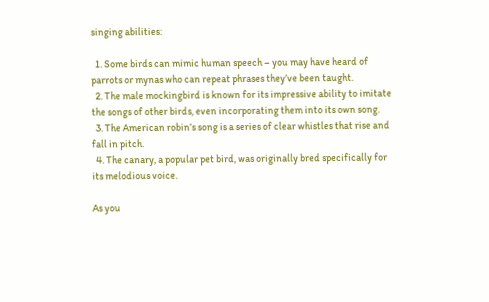singing abilities:

  1. Some birds can mimic human speech – you may have heard of parrots or mynas who can repeat phrases they’ve been taught.
  2. The male mockingbird is known for its impressive ability to imitate the songs of other birds, even incorporating them into its own song.
  3. The American robin’s song is a series of clear whistles that rise and fall in pitch.
  4. The canary, a popular pet bird, was originally bred specifically for its melodious voice.

As you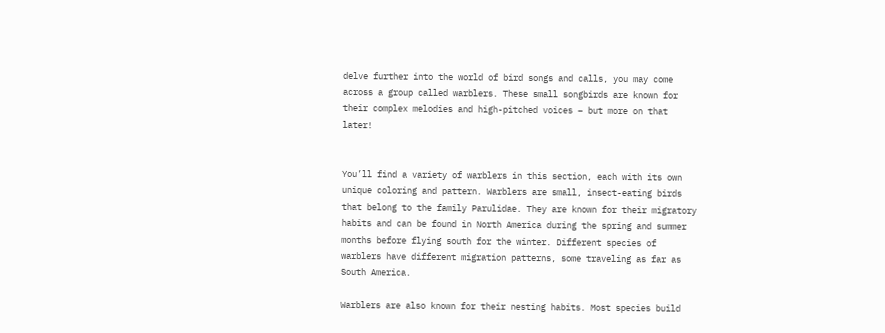delve further into the world of bird songs and calls, you may come across a group called warblers. These small songbirds are known for their complex melodies and high-pitched voices – but more on that later!


You’ll find a variety of warblers in this section, each with its own unique coloring and pattern. Warblers are small, insect-eating birds that belong to the family Parulidae. They are known for their migratory habits and can be found in North America during the spring and summer months before flying south for the winter. Different species of warblers have different migration patterns, some traveling as far as South America.

Warblers are also known for their nesting habits. Most species build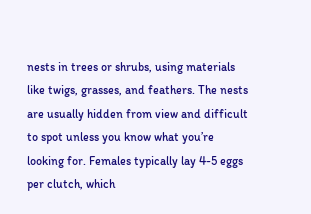nests in trees or shrubs, using materials like twigs, grasses, and feathers. The nests are usually hidden from view and difficult to spot unless you know what you’re looking for. Females typically lay 4-5 eggs per clutch, which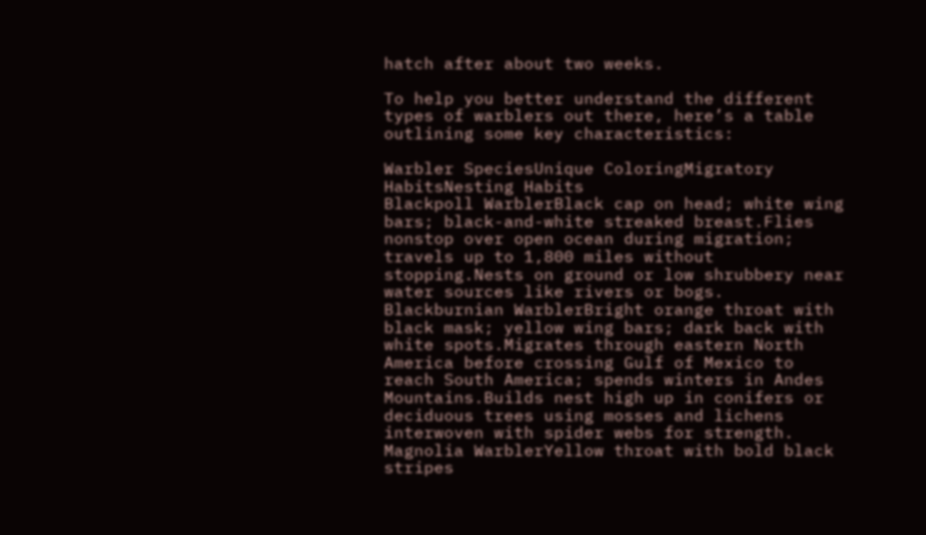hatch after about two weeks.

To help you better understand the different types of warblers out there, here’s a table outlining some key characteristics:

Warbler SpeciesUnique ColoringMigratory HabitsNesting Habits
Blackpoll WarblerBlack cap on head; white wing bars; black-and-white streaked breast.Flies nonstop over open ocean during migration; travels up to 1,800 miles without stopping.Nests on ground or low shrubbery near water sources like rivers or bogs.
Blackburnian WarblerBright orange throat with black mask; yellow wing bars; dark back with white spots.Migrates through eastern North America before crossing Gulf of Mexico to reach South America; spends winters in Andes Mountains.Builds nest high up in conifers or deciduous trees using mosses and lichens interwoven with spider webs for strength.
Magnolia WarblerYellow throat with bold black stripes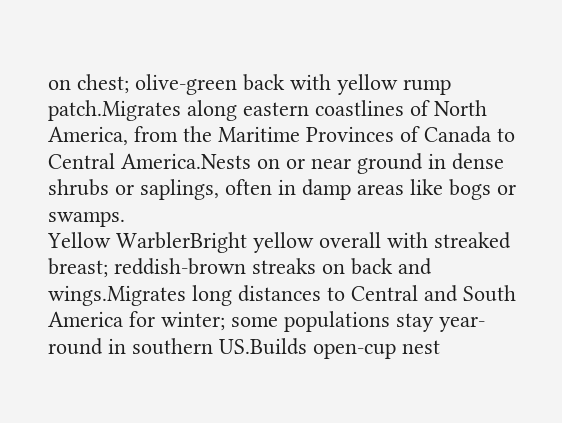on chest; olive-green back with yellow rump patch.Migrates along eastern coastlines of North America, from the Maritime Provinces of Canada to Central America.Nests on or near ground in dense shrubs or saplings, often in damp areas like bogs or swamps.
Yellow WarblerBright yellow overall with streaked breast; reddish-brown streaks on back and wings.Migrates long distances to Central and South America for winter; some populations stay year-round in southern US.Builds open-cup nest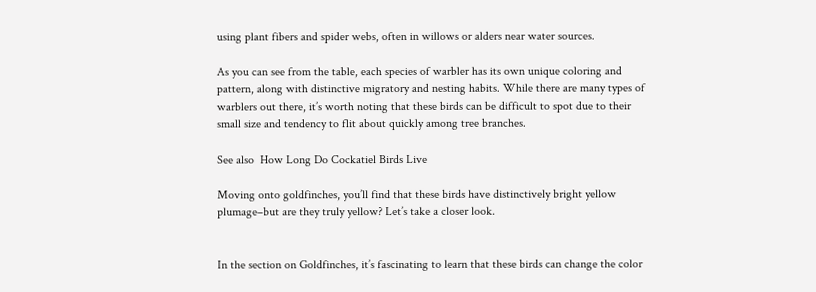using plant fibers and spider webs, often in willows or alders near water sources.

As you can see from the table, each species of warbler has its own unique coloring and pattern, along with distinctive migratory and nesting habits. While there are many types of warblers out there, it’s worth noting that these birds can be difficult to spot due to their small size and tendency to flit about quickly among tree branches.

See also  How Long Do Cockatiel Birds Live

Moving onto goldfinches, you’ll find that these birds have distinctively bright yellow plumage–but are they truly yellow? Let’s take a closer look.


In the section on Goldfinches, it’s fascinating to learn that these birds can change the color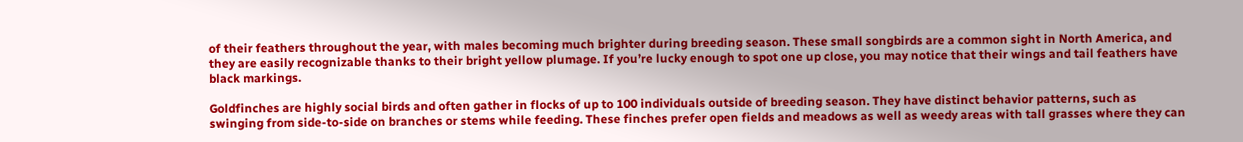of their feathers throughout the year, with males becoming much brighter during breeding season. These small songbirds are a common sight in North America, and they are easily recognizable thanks to their bright yellow plumage. If you’re lucky enough to spot one up close, you may notice that their wings and tail feathers have black markings.

Goldfinches are highly social birds and often gather in flocks of up to 100 individuals outside of breeding season. They have distinct behavior patterns, such as swinging from side-to-side on branches or stems while feeding. These finches prefer open fields and meadows as well as weedy areas with tall grasses where they can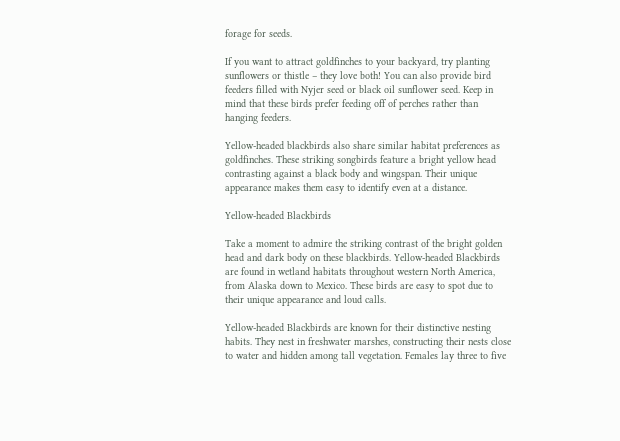forage for seeds.

If you want to attract goldfinches to your backyard, try planting sunflowers or thistle – they love both! You can also provide bird feeders filled with Nyjer seed or black oil sunflower seed. Keep in mind that these birds prefer feeding off of perches rather than hanging feeders.

Yellow-headed blackbirds also share similar habitat preferences as goldfinches. These striking songbirds feature a bright yellow head contrasting against a black body and wingspan. Their unique appearance makes them easy to identify even at a distance.

Yellow-headed Blackbirds

Take a moment to admire the striking contrast of the bright golden head and dark body on these blackbirds. Yellow-headed Blackbirds are found in wetland habitats throughout western North America, from Alaska down to Mexico. These birds are easy to spot due to their unique appearance and loud calls.

Yellow-headed Blackbirds are known for their distinctive nesting habits. They nest in freshwater marshes, constructing their nests close to water and hidden among tall vegetation. Females lay three to five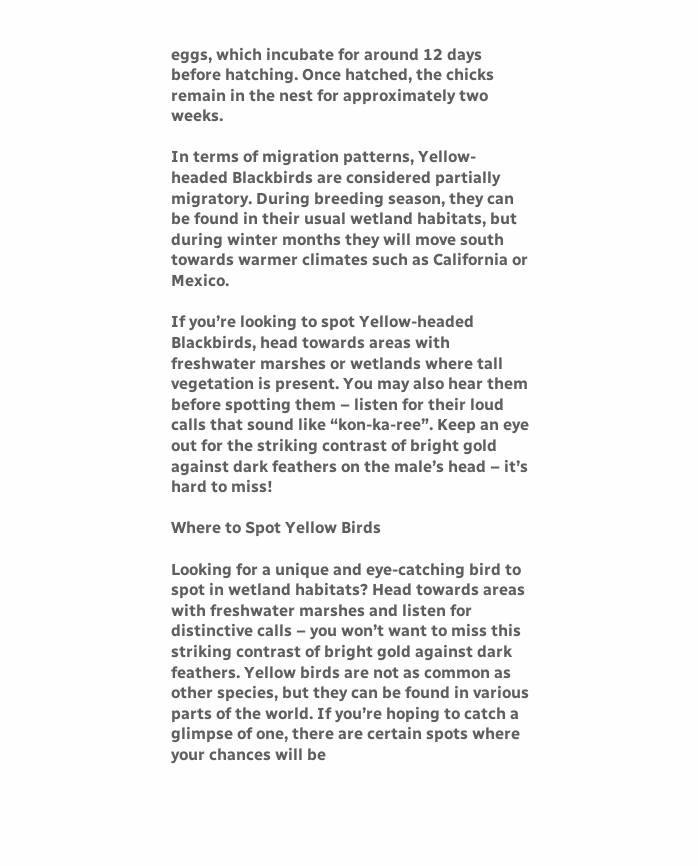eggs, which incubate for around 12 days before hatching. Once hatched, the chicks remain in the nest for approximately two weeks.

In terms of migration patterns, Yellow-headed Blackbirds are considered partially migratory. During breeding season, they can be found in their usual wetland habitats, but during winter months they will move south towards warmer climates such as California or Mexico.

If you’re looking to spot Yellow-headed Blackbirds, head towards areas with freshwater marshes or wetlands where tall vegetation is present. You may also hear them before spotting them – listen for their loud calls that sound like “kon-ka-ree”. Keep an eye out for the striking contrast of bright gold against dark feathers on the male’s head – it’s hard to miss!

Where to Spot Yellow Birds

Looking for a unique and eye-catching bird to spot in wetland habitats? Head towards areas with freshwater marshes and listen for distinctive calls – you won’t want to miss this striking contrast of bright gold against dark feathers. Yellow birds are not as common as other species, but they can be found in various parts of the world. If you’re hoping to catch a glimpse of one, there are certain spots where your chances will be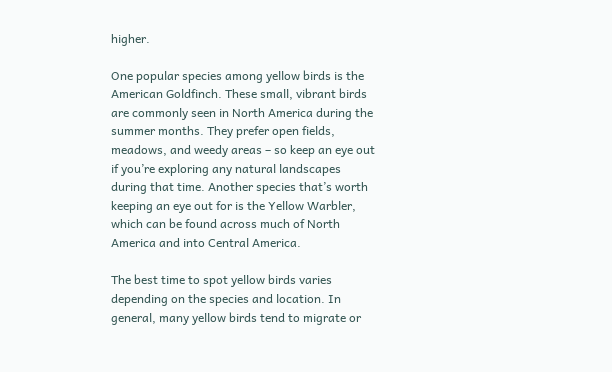higher.

One popular species among yellow birds is the American Goldfinch. These small, vibrant birds are commonly seen in North America during the summer months. They prefer open fields, meadows, and weedy areas – so keep an eye out if you’re exploring any natural landscapes during that time. Another species that’s worth keeping an eye out for is the Yellow Warbler, which can be found across much of North America and into Central America.

The best time to spot yellow birds varies depending on the species and location. In general, many yellow birds tend to migrate or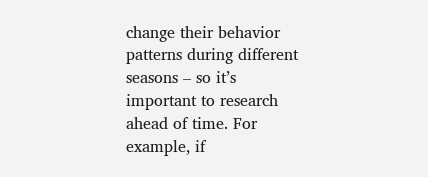change their behavior patterns during different seasons – so it’s important to research ahead of time. For example, if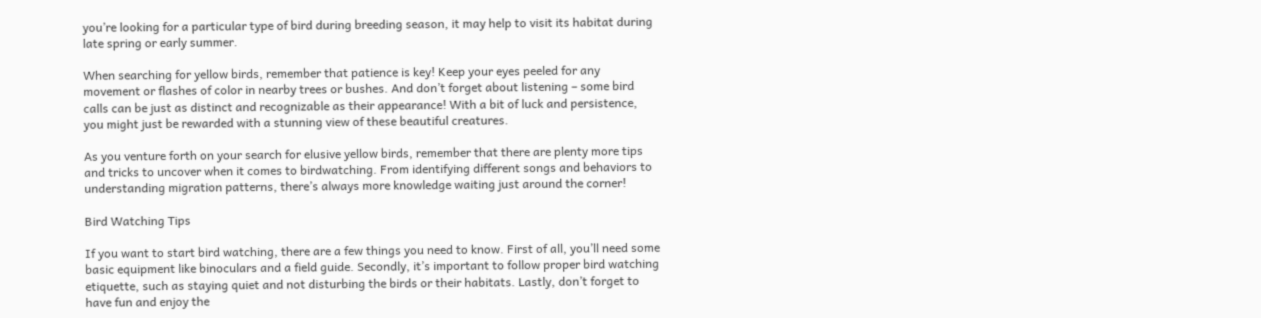you’re looking for a particular type of bird during breeding season, it may help to visit its habitat during late spring or early summer.

When searching for yellow birds, remember that patience is key! Keep your eyes peeled for any movement or flashes of color in nearby trees or bushes. And don’t forget about listening – some bird calls can be just as distinct and recognizable as their appearance! With a bit of luck and persistence, you might just be rewarded with a stunning view of these beautiful creatures.

As you venture forth on your search for elusive yellow birds, remember that there are plenty more tips and tricks to uncover when it comes to birdwatching. From identifying different songs and behaviors to understanding migration patterns, there’s always more knowledge waiting just around the corner!

Bird Watching Tips

If you want to start bird watching, there are a few things you need to know. First of all, you’ll need some basic equipment like binoculars and a field guide. Secondly, it’s important to follow proper bird watching etiquette, such as staying quiet and not disturbing the birds or their habitats. Lastly, don’t forget to have fun and enjoy the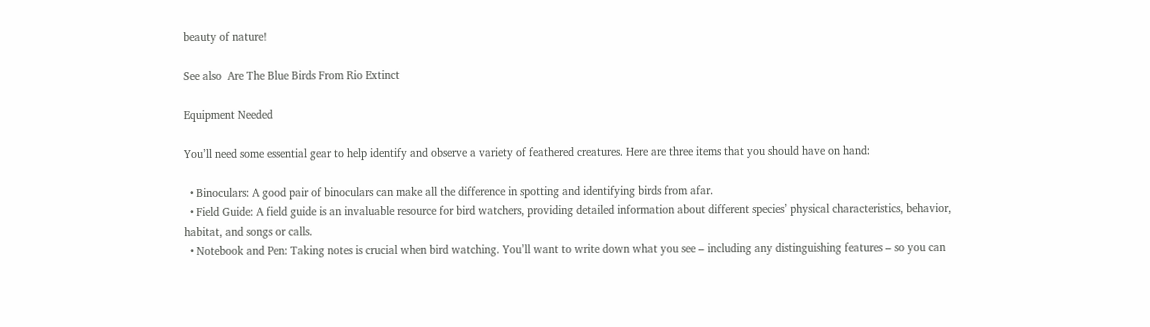beauty of nature!

See also  Are The Blue Birds From Rio Extinct

Equipment Needed

You’ll need some essential gear to help identify and observe a variety of feathered creatures. Here are three items that you should have on hand:

  • Binoculars: A good pair of binoculars can make all the difference in spotting and identifying birds from afar.
  • Field Guide: A field guide is an invaluable resource for bird watchers, providing detailed information about different species’ physical characteristics, behavior, habitat, and songs or calls.
  • Notebook and Pen: Taking notes is crucial when bird watching. You’ll want to write down what you see – including any distinguishing features – so you can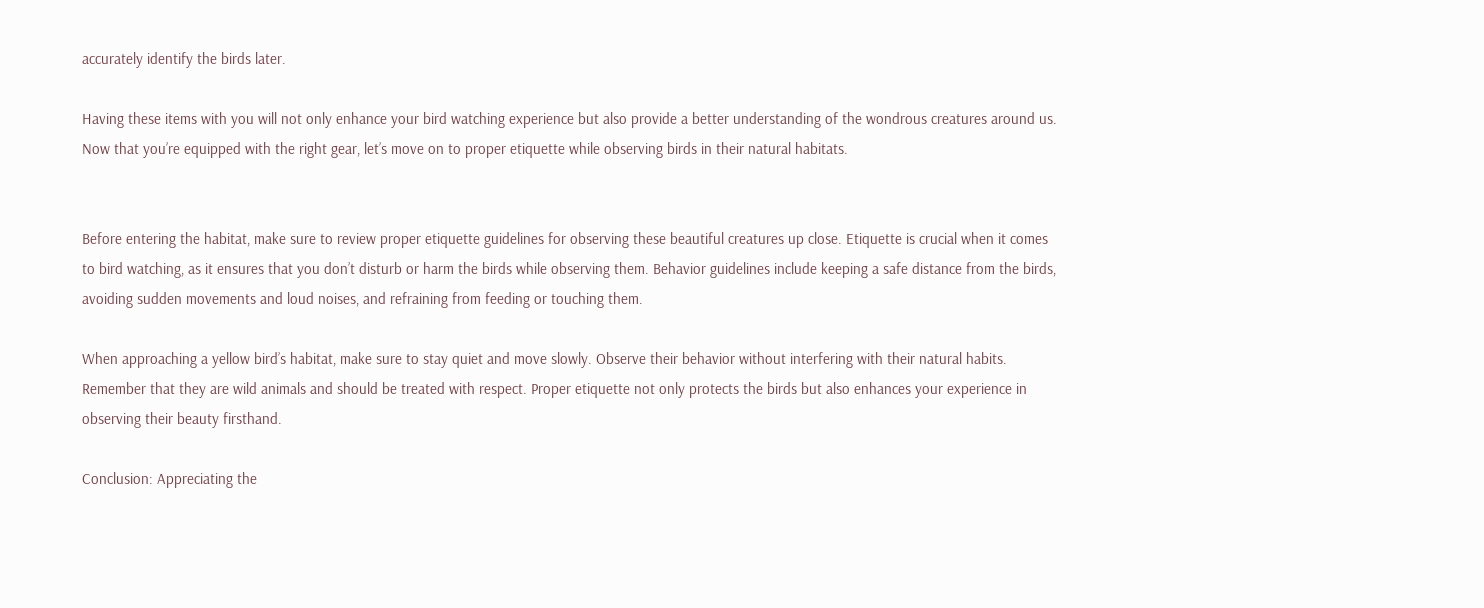accurately identify the birds later.

Having these items with you will not only enhance your bird watching experience but also provide a better understanding of the wondrous creatures around us. Now that you’re equipped with the right gear, let’s move on to proper etiquette while observing birds in their natural habitats.


Before entering the habitat, make sure to review proper etiquette guidelines for observing these beautiful creatures up close. Etiquette is crucial when it comes to bird watching, as it ensures that you don’t disturb or harm the birds while observing them. Behavior guidelines include keeping a safe distance from the birds, avoiding sudden movements and loud noises, and refraining from feeding or touching them.

When approaching a yellow bird’s habitat, make sure to stay quiet and move slowly. Observe their behavior without interfering with their natural habits. Remember that they are wild animals and should be treated with respect. Proper etiquette not only protects the birds but also enhances your experience in observing their beauty firsthand.

Conclusion: Appreciating the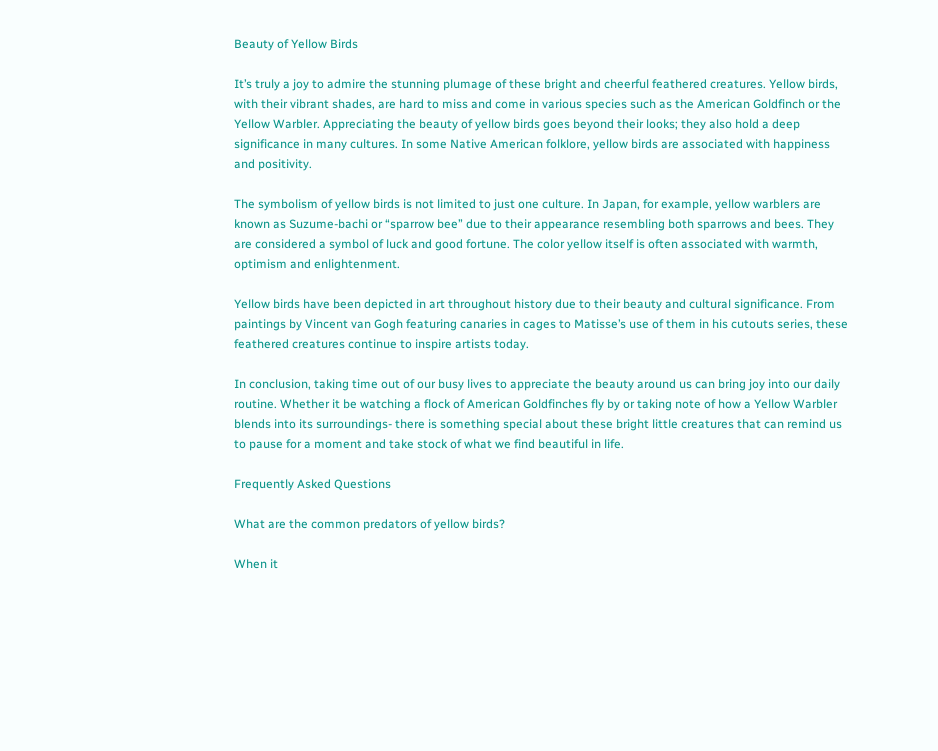Beauty of Yellow Birds

It’s truly a joy to admire the stunning plumage of these bright and cheerful feathered creatures. Yellow birds, with their vibrant shades, are hard to miss and come in various species such as the American Goldfinch or the Yellow Warbler. Appreciating the beauty of yellow birds goes beyond their looks; they also hold a deep significance in many cultures. In some Native American folklore, yellow birds are associated with happiness and positivity.

The symbolism of yellow birds is not limited to just one culture. In Japan, for example, yellow warblers are known as Suzume-bachi or “sparrow bee” due to their appearance resembling both sparrows and bees. They are considered a symbol of luck and good fortune. The color yellow itself is often associated with warmth, optimism and enlightenment.

Yellow birds have been depicted in art throughout history due to their beauty and cultural significance. From paintings by Vincent van Gogh featuring canaries in cages to Matisse’s use of them in his cutouts series, these feathered creatures continue to inspire artists today.

In conclusion, taking time out of our busy lives to appreciate the beauty around us can bring joy into our daily routine. Whether it be watching a flock of American Goldfinches fly by or taking note of how a Yellow Warbler blends into its surroundings- there is something special about these bright little creatures that can remind us to pause for a moment and take stock of what we find beautiful in life.

Frequently Asked Questions

What are the common predators of yellow birds?

When it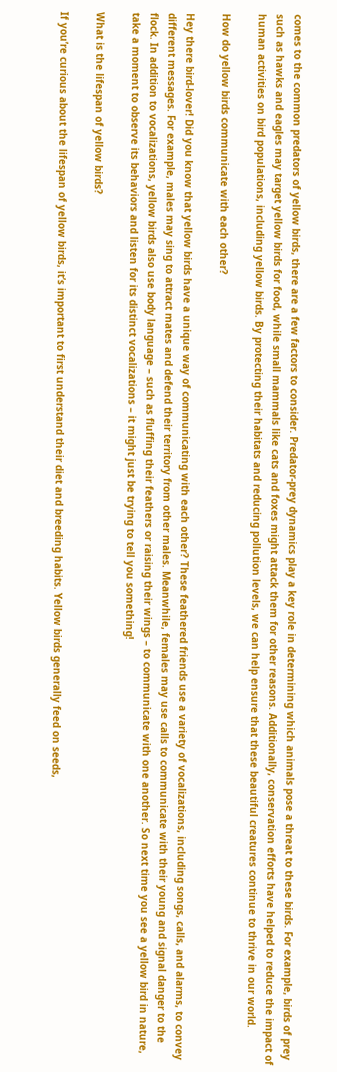comes to the common predators of yellow birds, there are a few factors to consider. Predator-prey dynamics play a key role in determining which animals pose a threat to these birds. For example, birds of prey such as hawks and eagles may target yellow birds for food, while small mammals like cats and foxes might attack them for other reasons. Additionally, conservation efforts have helped to reduce the impact of human activities on bird populations, including yellow birds. By protecting their habitats and reducing pollution levels, we can help ensure that these beautiful creatures continue to thrive in our world.

How do yellow birds communicate with each other?

Hey there bird-lover! Did you know that yellow birds have a unique way of communicating with each other? These feathered friends use a variety of vocalizations, including songs, calls, and alarms, to convey different messages. For example, males may sing to attract mates and defend their territory from other males. Meanwhile, females may use calls to communicate with their young and signal danger to the flock. In addition to vocalizations, yellow birds also use body language – such as fluffing their feathers or raising their wings – to communicate with one another. So next time you see a yellow bird in nature, take a moment to observe its behaviors and listen for its distinct vocalizations – it might just be trying to tell you something!

What is the lifespan of yellow birds?

If you’re curious about the lifespan of yellow birds, it’s important to first understand their diet and breeding habits. Yellow birds generally feed on seeds,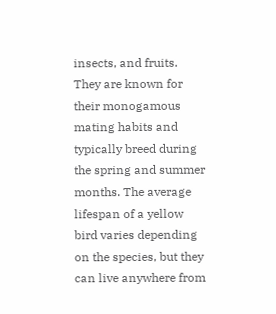insects, and fruits. They are known for their monogamous mating habits and typically breed during the spring and summer months. The average lifespan of a yellow bird varies depending on the species, but they can live anywhere from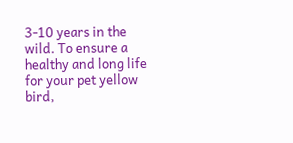3-10 years in the wild. To ensure a healthy and long life for your pet yellow bird,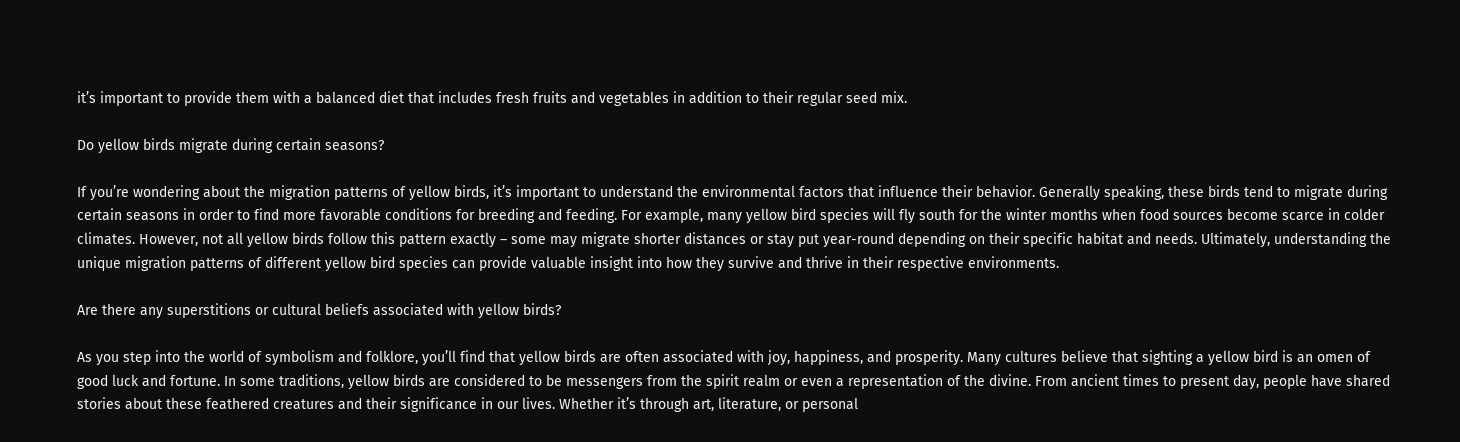it’s important to provide them with a balanced diet that includes fresh fruits and vegetables in addition to their regular seed mix.

Do yellow birds migrate during certain seasons?

If you’re wondering about the migration patterns of yellow birds, it’s important to understand the environmental factors that influence their behavior. Generally speaking, these birds tend to migrate during certain seasons in order to find more favorable conditions for breeding and feeding. For example, many yellow bird species will fly south for the winter months when food sources become scarce in colder climates. However, not all yellow birds follow this pattern exactly – some may migrate shorter distances or stay put year-round depending on their specific habitat and needs. Ultimately, understanding the unique migration patterns of different yellow bird species can provide valuable insight into how they survive and thrive in their respective environments.

Are there any superstitions or cultural beliefs associated with yellow birds?

As you step into the world of symbolism and folklore, you’ll find that yellow birds are often associated with joy, happiness, and prosperity. Many cultures believe that sighting a yellow bird is an omen of good luck and fortune. In some traditions, yellow birds are considered to be messengers from the spirit realm or even a representation of the divine. From ancient times to present day, people have shared stories about these feathered creatures and their significance in our lives. Whether it’s through art, literature, or personal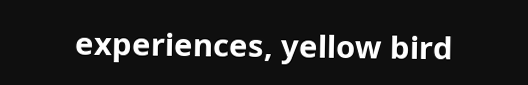experiences, yellow bird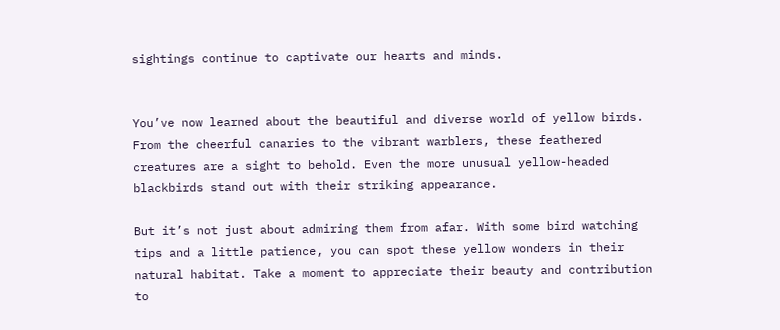sightings continue to captivate our hearts and minds.


You’ve now learned about the beautiful and diverse world of yellow birds. From the cheerful canaries to the vibrant warblers, these feathered creatures are a sight to behold. Even the more unusual yellow-headed blackbirds stand out with their striking appearance.

But it’s not just about admiring them from afar. With some bird watching tips and a little patience, you can spot these yellow wonders in their natural habitat. Take a moment to appreciate their beauty and contribution to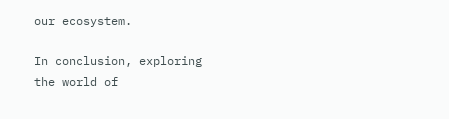our ecosystem.

In conclusion, exploring the world of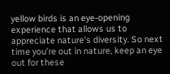yellow birds is an eye-opening experience that allows us to appreciate nature’s diversity. So next time you’re out in nature, keep an eye out for these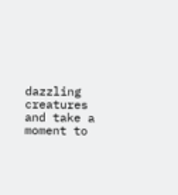dazzling creatures and take a moment to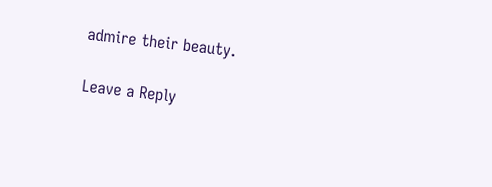admire their beauty.

Leave a Reply